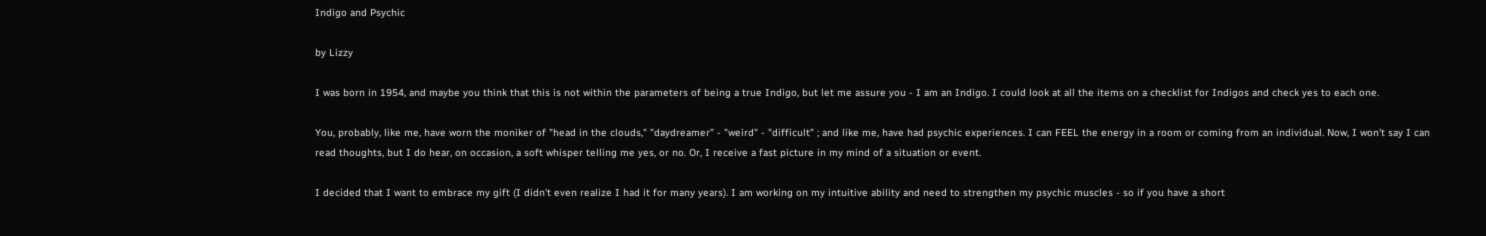Indigo and Psychic

by Lizzy

I was born in 1954, and maybe you think that this is not within the parameters of being a true Indigo, but let me assure you - I am an Indigo. I could look at all the items on a checklist for Indigos and check yes to each one.

You, probably, like me, have worn the moniker of "head in the clouds," "daydreamer" - "weird" - "difficult" ; and like me, have had psychic experiences. I can FEEL the energy in a room or coming from an individual. Now, I won't say I can read thoughts, but I do hear, on occasion, a soft whisper telling me yes, or no. Or, I receive a fast picture in my mind of a situation or event.

I decided that I want to embrace my gift (I didn't even realize I had it for many years). I am working on my intuitive ability and need to strengthen my psychic muscles - so if you have a short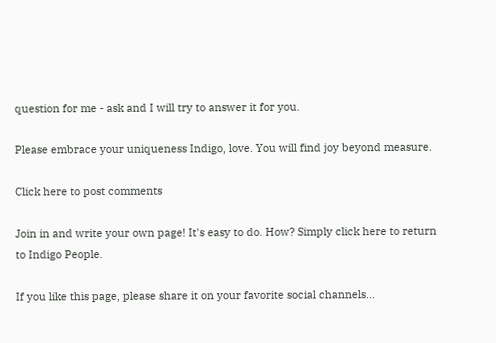question for me - ask and I will try to answer it for you.

Please embrace your uniqueness Indigo, love. You will find joy beyond measure.

Click here to post comments

Join in and write your own page! It's easy to do. How? Simply click here to return to Indigo People.

If you like this page, please share it on your favorite social channels...